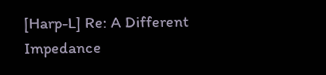[Harp-L] Re: A Different Impedance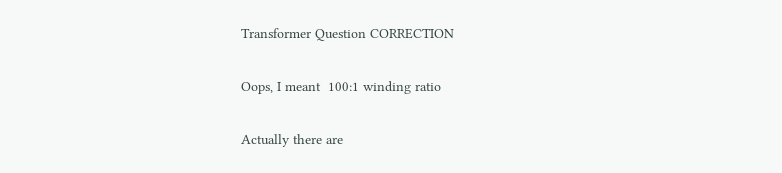Transformer Question CORRECTION

Oops, I meant  100:1 winding ratio

Actually there are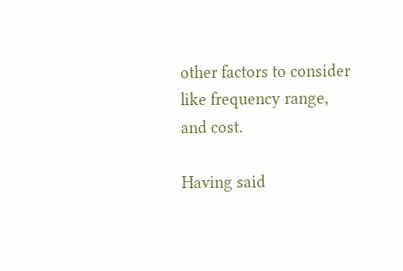other factors to consider like frequency range, and cost.

Having said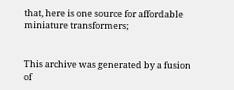that, here is one source for affordable miniature transformers;


This archive was generated by a fusion of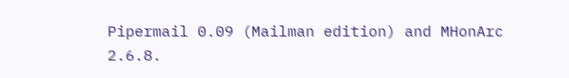Pipermail 0.09 (Mailman edition) and MHonArc 2.6.8.